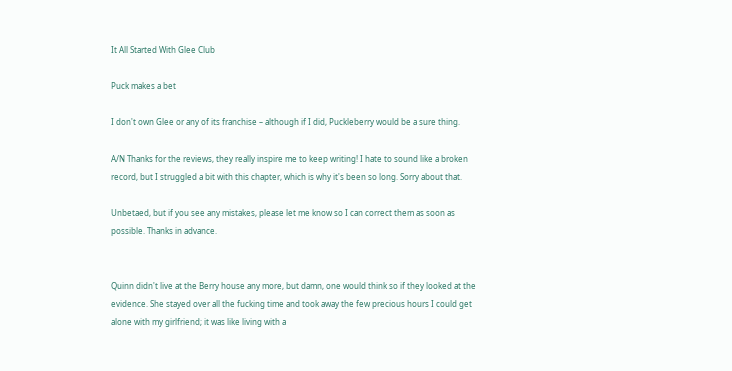It All Started With Glee Club

Puck makes a bet

I don't own Glee or any of its franchise – although if I did, Puckleberry would be a sure thing.

A/N Thanks for the reviews, they really inspire me to keep writing! I hate to sound like a broken record, but I struggled a bit with this chapter, which is why it's been so long. Sorry about that.

Unbetaed, but if you see any mistakes, please let me know so I can correct them as soon as possible. Thanks in advance.


Quinn didn't live at the Berry house any more, but damn, one would think so if they looked at the evidence. She stayed over all the fucking time and took away the few precious hours I could get alone with my girlfriend; it was like living with a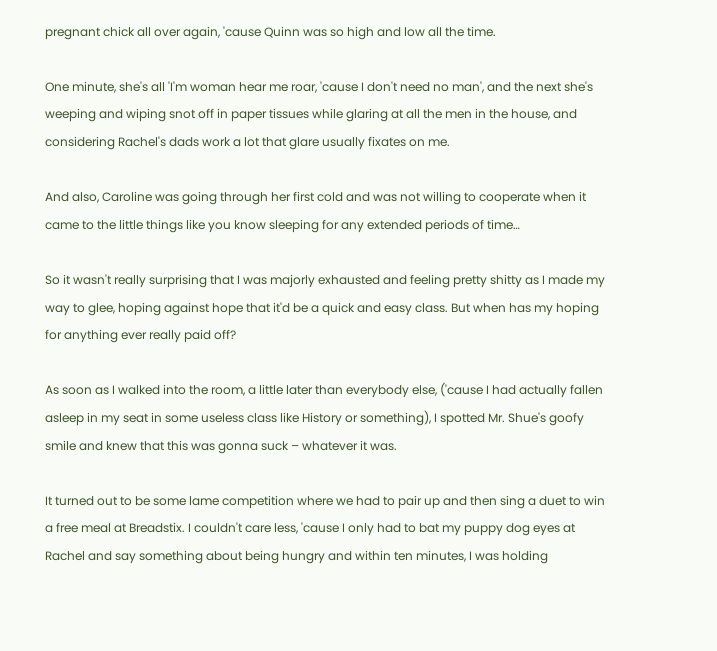pregnant chick all over again, 'cause Quinn was so high and low all the time.

One minute, she's all 'I'm woman hear me roar, 'cause I don't need no man', and the next she's weeping and wiping snot off in paper tissues while glaring at all the men in the house, and considering Rachel's dads work a lot that glare usually fixates on me.

And also, Caroline was going through her first cold and was not willing to cooperate when it came to the little things like you know sleeping for any extended periods of time…

So it wasn't really surprising that I was majorly exhausted and feeling pretty shitty as I made my way to glee, hoping against hope that it'd be a quick and easy class. But when has my hoping for anything ever really paid off?

As soon as I walked into the room, a little later than everybody else, ('cause I had actually fallen asleep in my seat in some useless class like History or something), I spotted Mr. Shue's goofy smile and knew that this was gonna suck – whatever it was.

It turned out to be some lame competition where we had to pair up and then sing a duet to win a free meal at Breadstix. I couldn't care less, 'cause I only had to bat my puppy dog eyes at Rachel and say something about being hungry and within ten minutes, I was holding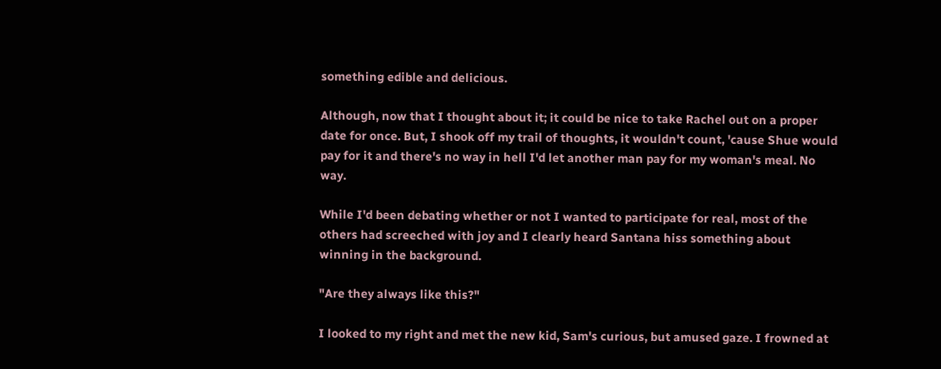something edible and delicious.

Although, now that I thought about it; it could be nice to take Rachel out on a proper date for once. But, I shook off my trail of thoughts, it wouldn't count, 'cause Shue would pay for it and there's no way in hell I'd let another man pay for my woman's meal. No way.

While I'd been debating whether or not I wanted to participate for real, most of the others had screeched with joy and I clearly heard Santana hiss something about winning in the background.

"Are they always like this?"

I looked to my right and met the new kid, Sam's curious, but amused gaze. I frowned at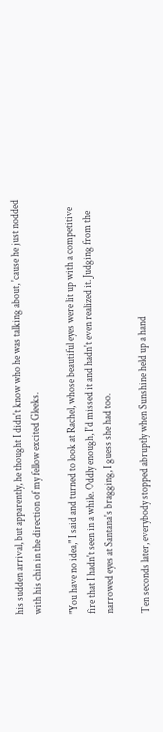his sudden arrival, but apparently, he thought I didn't know who he was talking about, 'cause he just nodded with his chin in the direction of my fellow excited Gleeks.

"You have no idea," I said and turned to look at Rachel, whose beautiful eyes were lit up with a competitive fire that I hadn't seen in a while. Oddly enough, I'd missed it and hadn't even realized it. Judging from the narrowed eyes at Santana's bragging, I guess she had too.

Ten seconds later, everybody stopped abruptly when Sunshine held up a hand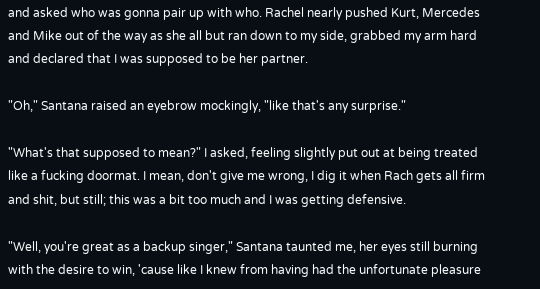and asked who was gonna pair up with who. Rachel nearly pushed Kurt, Mercedes and Mike out of the way as she all but ran down to my side, grabbed my arm hard and declared that I was supposed to be her partner.

"Oh," Santana raised an eyebrow mockingly, "like that's any surprise."

"What's that supposed to mean?" I asked, feeling slightly put out at being treated like a fucking doormat. I mean, don't give me wrong, I dig it when Rach gets all firm and shit, but still; this was a bit too much and I was getting defensive.

"Well, you're great as a backup singer," Santana taunted me, her eyes still burning with the desire to win, 'cause like I knew from having had the unfortunate pleasure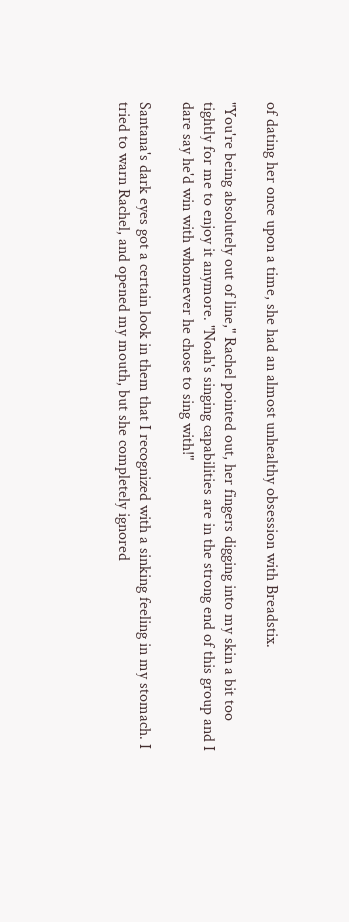of dating her once upon a time, she had an almost unhealthy obsession with Breadstix.

"You're being absolutely out of line," Rachel pointed out, her fingers digging into my skin a bit too tightly for me to enjoy it anymore. "Noah's singing capabilities are in the strong end of this group and I dare say he'd win with whomever he chose to sing with!"

Santana's dark eyes got a certain look in them that I recognized with a sinking feeling in my stomach. I tried to warn Rachel, and opened my mouth, but she completely ignored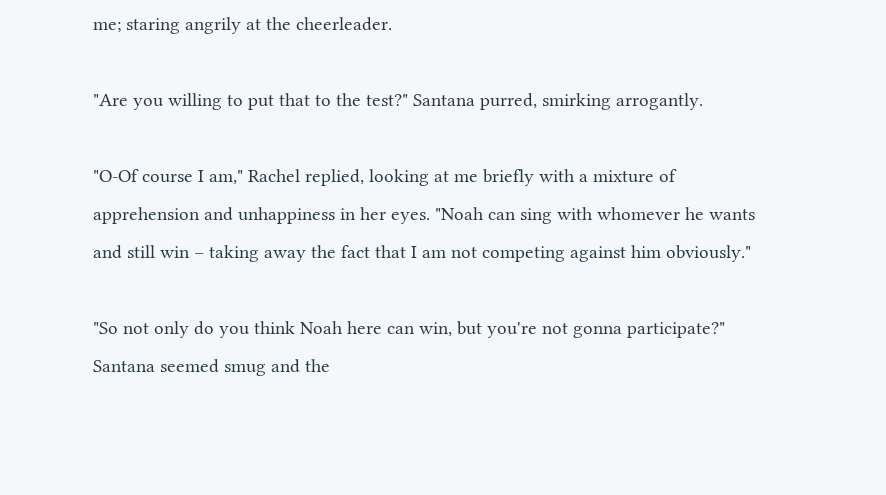me; staring angrily at the cheerleader.

"Are you willing to put that to the test?" Santana purred, smirking arrogantly.

"O-Of course I am," Rachel replied, looking at me briefly with a mixture of apprehension and unhappiness in her eyes. "Noah can sing with whomever he wants and still win – taking away the fact that I am not competing against him obviously."

"So not only do you think Noah here can win, but you're not gonna participate?" Santana seemed smug and the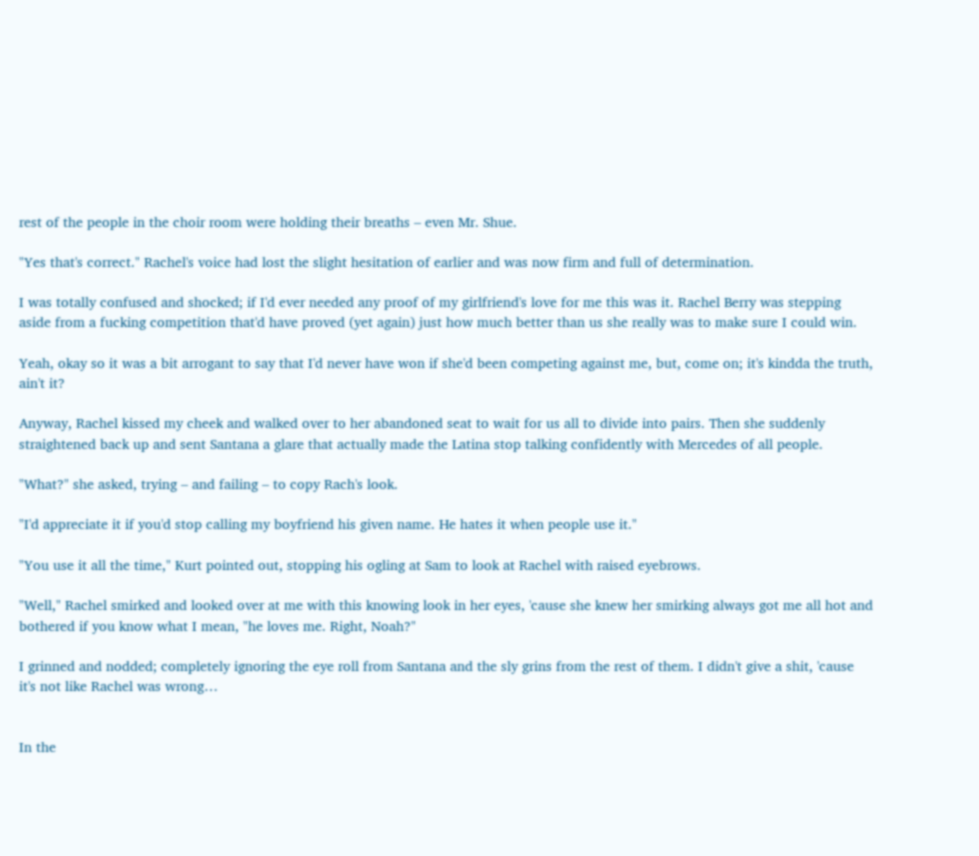rest of the people in the choir room were holding their breaths – even Mr. Shue.

"Yes that's correct." Rachel's voice had lost the slight hesitation of earlier and was now firm and full of determination.

I was totally confused and shocked; if I'd ever needed any proof of my girlfriend's love for me this was it. Rachel Berry was stepping aside from a fucking competition that'd have proved (yet again) just how much better than us she really was to make sure I could win.

Yeah, okay so it was a bit arrogant to say that I'd never have won if she'd been competing against me, but, come on; it's kindda the truth, ain't it?

Anyway, Rachel kissed my cheek and walked over to her abandoned seat to wait for us all to divide into pairs. Then she suddenly straightened back up and sent Santana a glare that actually made the Latina stop talking confidently with Mercedes of all people.

"What?" she asked, trying – and failing – to copy Rach's look.

"I'd appreciate it if you'd stop calling my boyfriend his given name. He hates it when people use it."

"You use it all the time," Kurt pointed out, stopping his ogling at Sam to look at Rachel with raised eyebrows.

"Well," Rachel smirked and looked over at me with this knowing look in her eyes, 'cause she knew her smirking always got me all hot and bothered if you know what I mean, "he loves me. Right, Noah?"

I grinned and nodded; completely ignoring the eye roll from Santana and the sly grins from the rest of them. I didn't give a shit, 'cause it's not like Rachel was wrong…


In the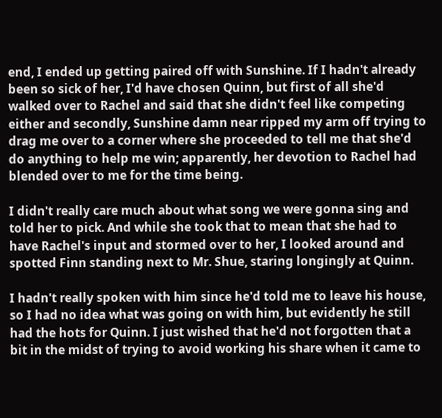end, I ended up getting paired off with Sunshine. If I hadn't already been so sick of her, I'd have chosen Quinn, but first of all she'd walked over to Rachel and said that she didn't feel like competing either and secondly, Sunshine damn near ripped my arm off trying to drag me over to a corner where she proceeded to tell me that she'd do anything to help me win; apparently, her devotion to Rachel had blended over to me for the time being.

I didn't really care much about what song we were gonna sing and told her to pick. And while she took that to mean that she had to have Rachel's input and stormed over to her, I looked around and spotted Finn standing next to Mr. Shue, staring longingly at Quinn.

I hadn't really spoken with him since he'd told me to leave his house, so I had no idea what was going on with him, but evidently he still had the hots for Quinn. I just wished that he'd not forgotten that a bit in the midst of trying to avoid working his share when it came to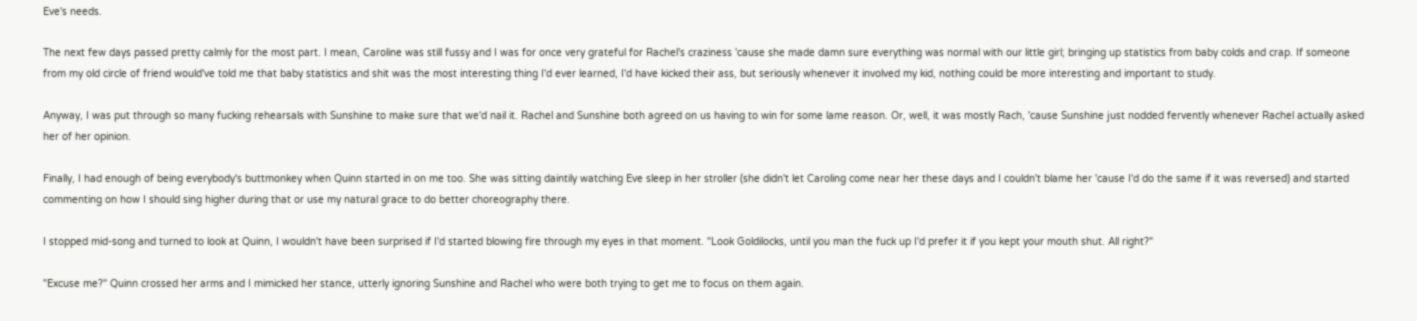Eve's needs.

The next few days passed pretty calmly for the most part. I mean, Caroline was still fussy and I was for once very grateful for Rachel's craziness 'cause she made damn sure everything was normal with our little girl; bringing up statistics from baby colds and crap. If someone from my old circle of friend would've told me that baby statistics and shit was the most interesting thing I'd ever learned, I'd have kicked their ass, but seriously whenever it involved my kid, nothing could be more interesting and important to study.

Anyway, I was put through so many fucking rehearsals with Sunshine to make sure that we'd nail it. Rachel and Sunshine both agreed on us having to win for some lame reason. Or, well, it was mostly Rach, 'cause Sunshine just nodded fervently whenever Rachel actually asked her of her opinion.

Finally, I had enough of being everybody's buttmonkey when Quinn started in on me too. She was sitting daintily watching Eve sleep in her stroller (she didn't let Caroling come near her these days and I couldn't blame her 'cause I'd do the same if it was reversed) and started commenting on how I should sing higher during that or use my natural grace to do better choreography there.

I stopped mid-song and turned to look at Quinn, I wouldn't have been surprised if I'd started blowing fire through my eyes in that moment. "Look Goldilocks, until you man the fuck up I'd prefer it if you kept your mouth shut. All right?"

"Excuse me?" Quinn crossed her arms and I mimicked her stance, utterly ignoring Sunshine and Rachel who were both trying to get me to focus on them again.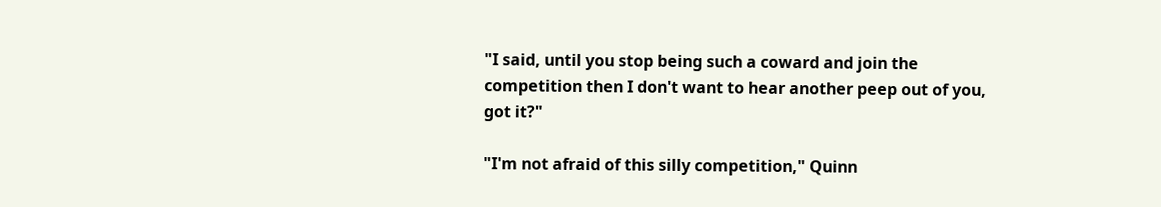"I said, until you stop being such a coward and join the competition then I don't want to hear another peep out of you, got it?"

"I'm not afraid of this silly competition," Quinn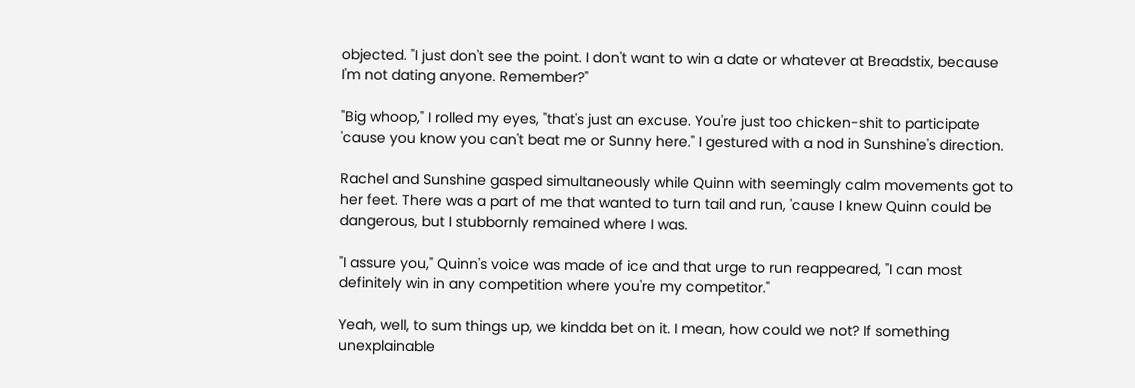objected. "I just don't see the point. I don't want to win a date or whatever at Breadstix, because I'm not dating anyone. Remember?"

"Big whoop," I rolled my eyes, "that's just an excuse. You're just too chicken-shit to participate 'cause you know you can't beat me or Sunny here." I gestured with a nod in Sunshine's direction.

Rachel and Sunshine gasped simultaneously while Quinn with seemingly calm movements got to her feet. There was a part of me that wanted to turn tail and run, 'cause I knew Quinn could be dangerous, but I stubbornly remained where I was.

"I assure you," Quinn's voice was made of ice and that urge to run reappeared, "I can most definitely win in any competition where you're my competitor."

Yeah, well, to sum things up, we kindda bet on it. I mean, how could we not? If something unexplainable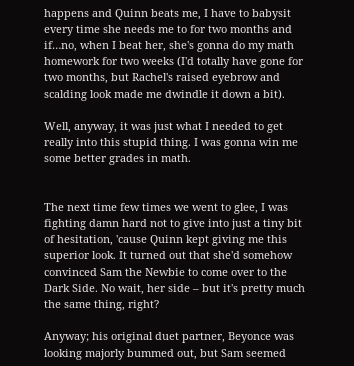happens and Quinn beats me, I have to babysit every time she needs me to for two months and if…no, when I beat her, she's gonna do my math homework for two weeks (I'd totally have gone for two months, but Rachel's raised eyebrow and scalding look made me dwindle it down a bit).

Well, anyway, it was just what I needed to get really into this stupid thing. I was gonna win me some better grades in math.


The next time few times we went to glee, I was fighting damn hard not to give into just a tiny bit of hesitation, 'cause Quinn kept giving me this superior look. It turned out that she'd somehow convinced Sam the Newbie to come over to the Dark Side. No wait, her side – but it's pretty much the same thing, right?

Anyway; his original duet partner, Beyonce was looking majorly bummed out, but Sam seemed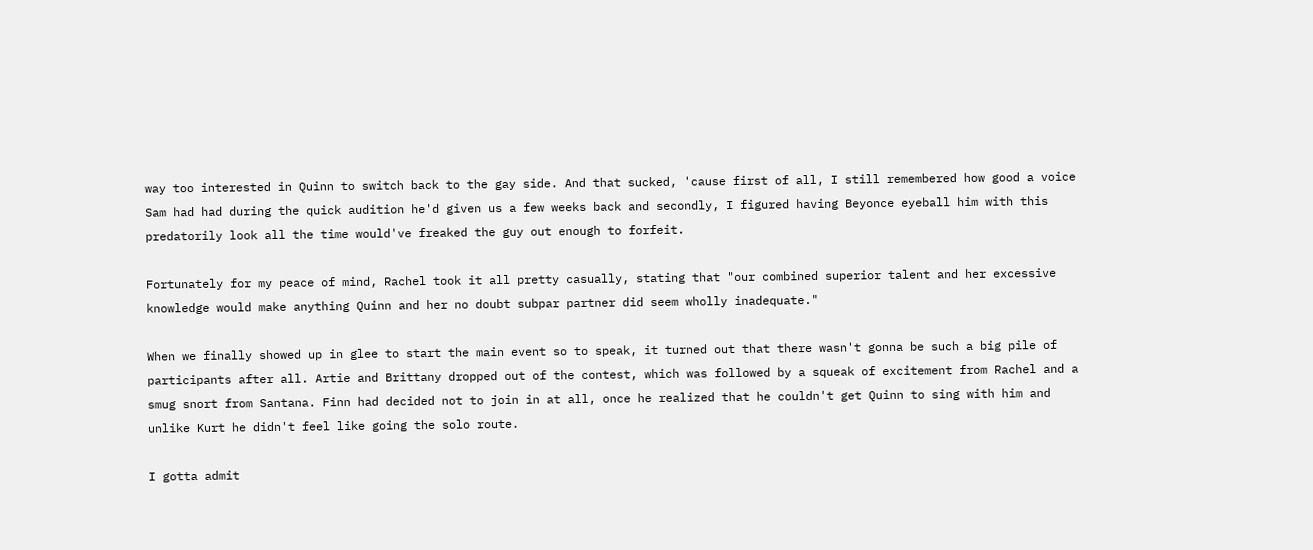way too interested in Quinn to switch back to the gay side. And that sucked, 'cause first of all, I still remembered how good a voice Sam had had during the quick audition he'd given us a few weeks back and secondly, I figured having Beyonce eyeball him with this predatorily look all the time would've freaked the guy out enough to forfeit.

Fortunately for my peace of mind, Rachel took it all pretty casually, stating that "our combined superior talent and her excessive knowledge would make anything Quinn and her no doubt subpar partner did seem wholly inadequate."

When we finally showed up in glee to start the main event so to speak, it turned out that there wasn't gonna be such a big pile of participants after all. Artie and Brittany dropped out of the contest, which was followed by a squeak of excitement from Rachel and a smug snort from Santana. Finn had decided not to join in at all, once he realized that he couldn't get Quinn to sing with him and unlike Kurt he didn't feel like going the solo route.

I gotta admit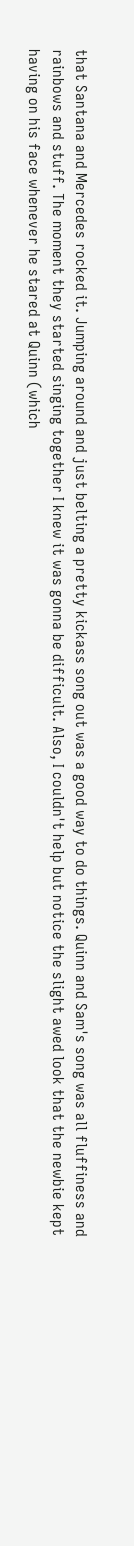that Santana and Mercedes rocked it. Jumping around and just belting a pretty kickass song out was a good way to do things. Quinn and Sam's song was all fluffiness and rainbows and stuff. The moment they started singing together I knew it was gonna be difficult. Also, I couldn't help but notice the slight awed look that the newbie kept having on his face whenever he stared at Quinn (which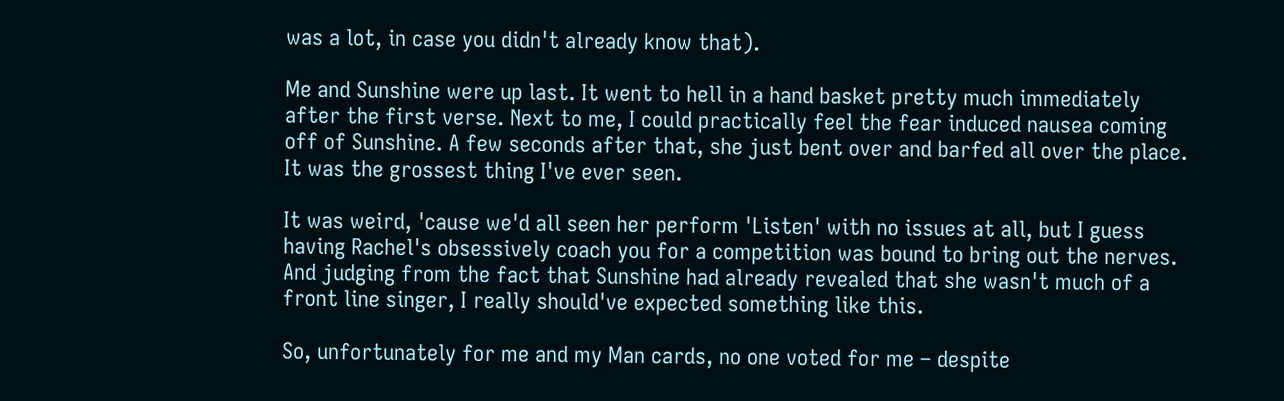was a lot, in case you didn't already know that).

Me and Sunshine were up last. It went to hell in a hand basket pretty much immediately after the first verse. Next to me, I could practically feel the fear induced nausea coming off of Sunshine. A few seconds after that, she just bent over and barfed all over the place. It was the grossest thing I've ever seen.

It was weird, 'cause we'd all seen her perform 'Listen' with no issues at all, but I guess having Rachel's obsessively coach you for a competition was bound to bring out the nerves. And judging from the fact that Sunshine had already revealed that she wasn't much of a front line singer, I really should've expected something like this.

So, unfortunately for me and my Man cards, no one voted for me – despite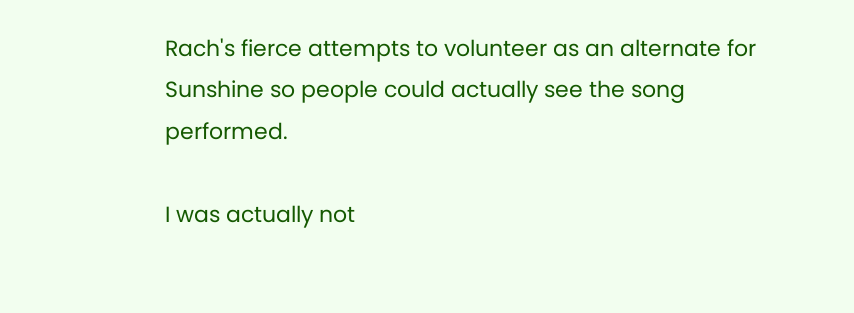Rach's fierce attempts to volunteer as an alternate for Sunshine so people could actually see the song performed.

I was actually not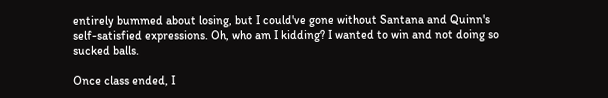entirely bummed about losing, but I could've gone without Santana and Quinn's self-satisfied expressions. Oh, who am I kidding? I wanted to win and not doing so sucked balls.

Once class ended, I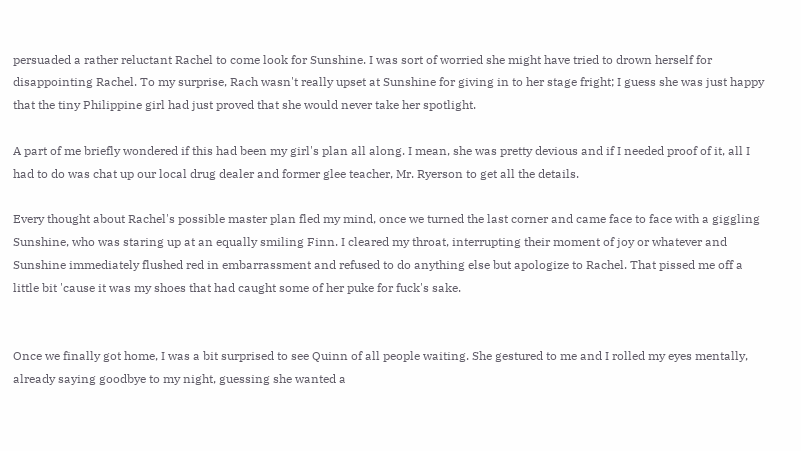persuaded a rather reluctant Rachel to come look for Sunshine. I was sort of worried she might have tried to drown herself for disappointing Rachel. To my surprise, Rach wasn't really upset at Sunshine for giving in to her stage fright; I guess she was just happy that the tiny Philippine girl had just proved that she would never take her spotlight.

A part of me briefly wondered if this had been my girl's plan all along. I mean, she was pretty devious and if I needed proof of it, all I had to do was chat up our local drug dealer and former glee teacher, Mr. Ryerson to get all the details.

Every thought about Rachel's possible master plan fled my mind, once we turned the last corner and came face to face with a giggling Sunshine, who was staring up at an equally smiling Finn. I cleared my throat, interrupting their moment of joy or whatever and Sunshine immediately flushed red in embarrassment and refused to do anything else but apologize to Rachel. That pissed me off a little bit 'cause it was my shoes that had caught some of her puke for fuck's sake.


Once we finally got home, I was a bit surprised to see Quinn of all people waiting. She gestured to me and I rolled my eyes mentally, already saying goodbye to my night, guessing she wanted a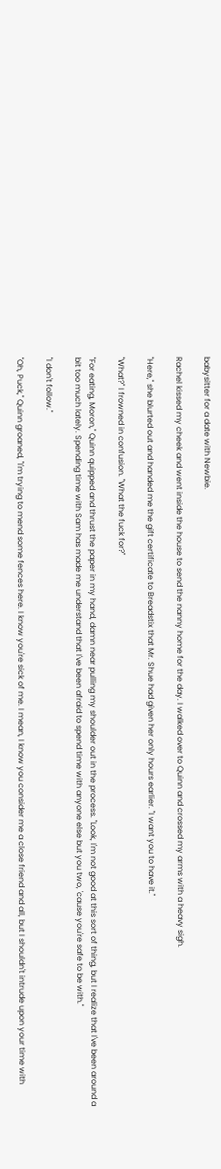babysitter for a date with Newbie.

Rachel kissed my cheek and went inside the house to send the nanny home for the day. I walked over to Quinn and crossed my arms with a heavy sigh.

"Here," she blurted out and handed me the gift certificate to Breadstix that Mr. Shue had given her only hours earlier. "I want you to have it."

"What?" I frowned in confusion. "What the fuck for?"

"For eating, Moron," Quinn quipped and thrust the paper in my hand, damn near pulling my shoulder out in the process. "Look, I'm not good at this sort of thing, but I realize that I've been around a bit too much lately. Spending time with Sam has made me understand that I've been afraid to spend time with anyone else but you two, 'cause you're safe to be with."

"I don't follow."

"Oh, Puck," Quinn groaned, "I'm trying to mend some fences here. I know you're sick of me. I mean, I know you consider me a close friend and all, but I shouldn't intrude upon your time with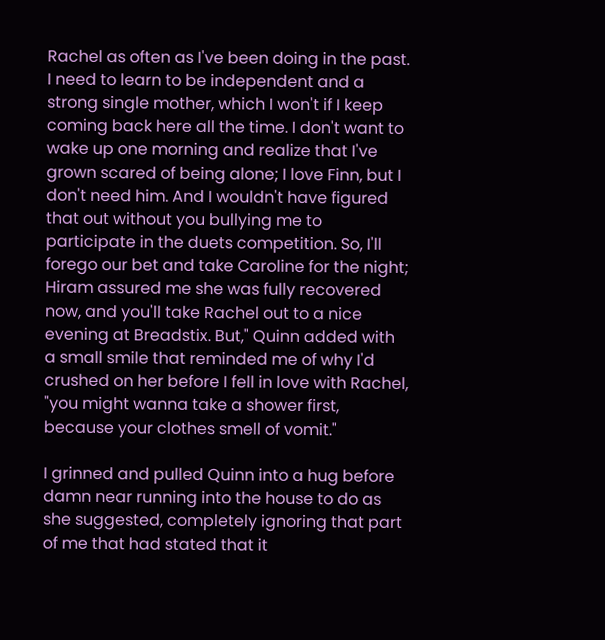Rachel as often as I've been doing in the past. I need to learn to be independent and a strong single mother, which I won't if I keep coming back here all the time. I don't want to wake up one morning and realize that I've grown scared of being alone; I love Finn, but I don't need him. And I wouldn't have figured that out without you bullying me to participate in the duets competition. So, I'll forego our bet and take Caroline for the night; Hiram assured me she was fully recovered now, and you'll take Rachel out to a nice evening at Breadstix. But," Quinn added with a small smile that reminded me of why I'd crushed on her before I fell in love with Rachel, "you might wanna take a shower first, because your clothes smell of vomit."

I grinned and pulled Quinn into a hug before damn near running into the house to do as she suggested, completely ignoring that part of me that had stated that it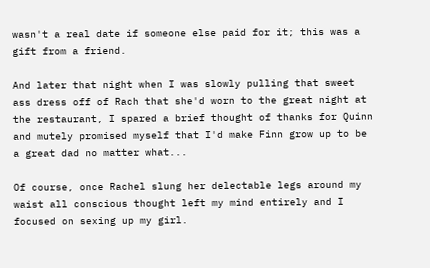wasn't a real date if someone else paid for it; this was a gift from a friend.

And later that night when I was slowly pulling that sweet ass dress off of Rach that she'd worn to the great night at the restaurant, I spared a brief thought of thanks for Quinn and mutely promised myself that I'd make Finn grow up to be a great dad no matter what...

Of course, once Rachel slung her delectable legs around my waist all conscious thought left my mind entirely and I focused on sexing up my girl.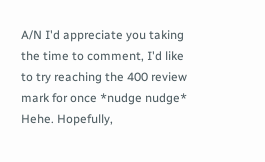A/N I'd appreciate you taking the time to comment, I'd like to try reaching the 400 review mark for once *nudge nudge* Hehe. Hopefully,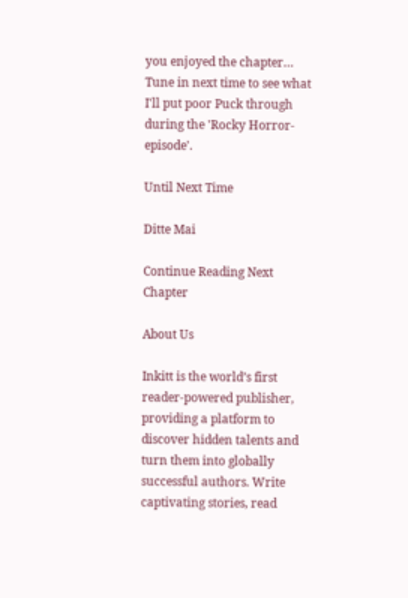you enjoyed the chapter… Tune in next time to see what I'll put poor Puck through during the 'Rocky Horror- episode'.

Until Next Time

Ditte Mai

Continue Reading Next Chapter

About Us

Inkitt is the world’s first reader-powered publisher, providing a platform to discover hidden talents and turn them into globally successful authors. Write captivating stories, read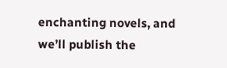enchanting novels, and we’ll publish the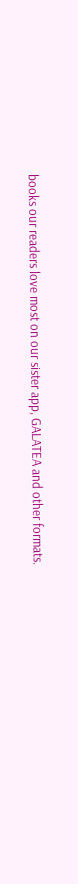books our readers love most on our sister app, GALATEA and other formats.